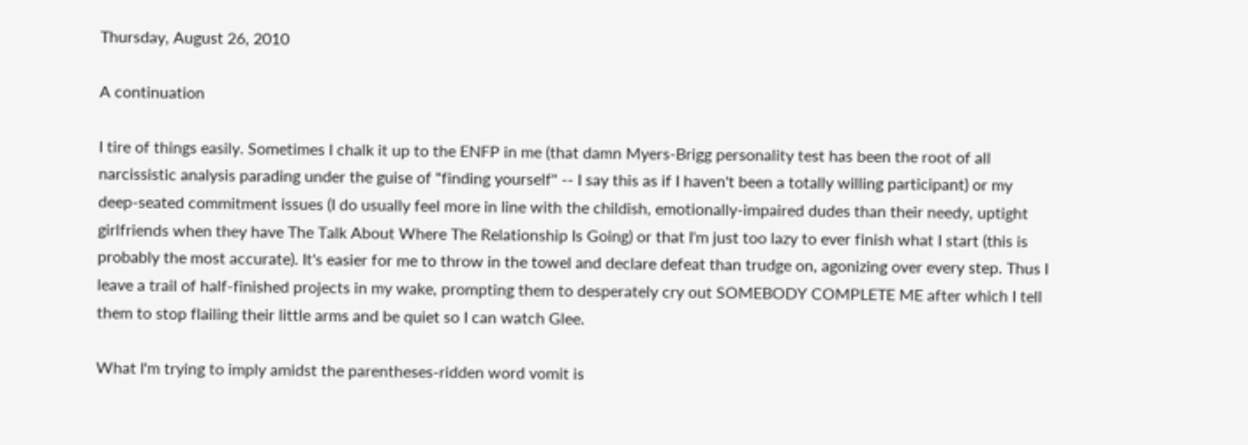Thursday, August 26, 2010

A continuation

I tire of things easily. Sometimes I chalk it up to the ENFP in me (that damn Myers-Brigg personality test has been the root of all narcissistic analysis parading under the guise of "finding yourself" -- I say this as if I haven't been a totally willing participant) or my deep-seated commitment issues (I do usually feel more in line with the childish, emotionally-impaired dudes than their needy, uptight girlfriends when they have The Talk About Where The Relationship Is Going) or that I'm just too lazy to ever finish what I start (this is probably the most accurate). It's easier for me to throw in the towel and declare defeat than trudge on, agonizing over every step. Thus I leave a trail of half-finished projects in my wake, prompting them to desperately cry out SOMEBODY COMPLETE ME after which I tell them to stop flailing their little arms and be quiet so I can watch Glee.

What I'm trying to imply amidst the parentheses-ridden word vomit is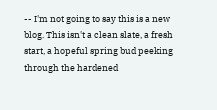-- I'm not going to say this is a new blog. This isn't a clean slate, a fresh start, a hopeful spring bud peeking through the hardened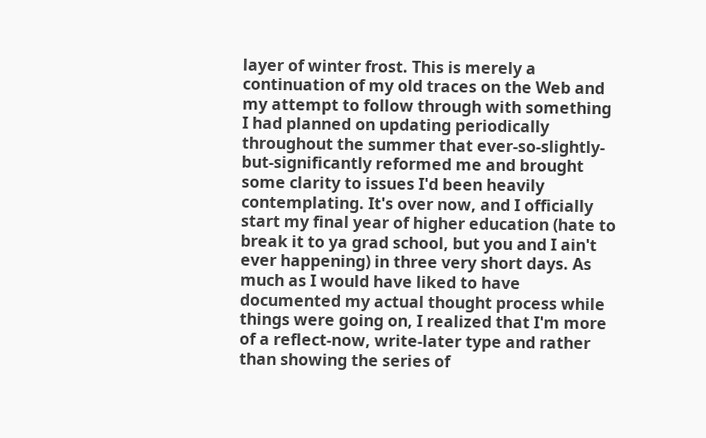layer of winter frost. This is merely a continuation of my old traces on the Web and my attempt to follow through with something I had planned on updating periodically throughout the summer that ever-so-slightly-but-significantly reformed me and brought some clarity to issues I'd been heavily contemplating. It's over now, and I officially start my final year of higher education (hate to break it to ya grad school, but you and I ain't ever happening) in three very short days. As much as I would have liked to have documented my actual thought process while things were going on, I realized that I'm more of a reflect-now, write-later type and rather than showing the series of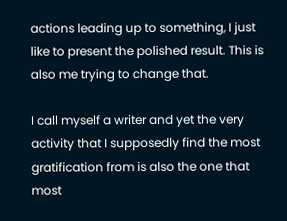actions leading up to something, I just like to present the polished result. This is also me trying to change that.

I call myself a writer and yet the very activity that I supposedly find the most gratification from is also the one that most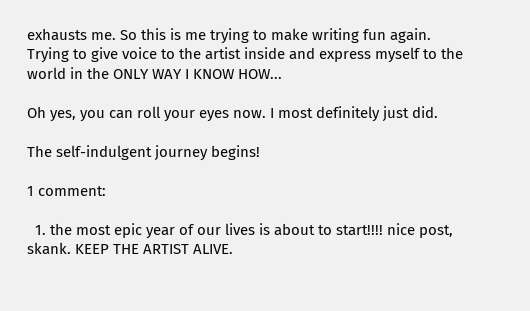exhausts me. So this is me trying to make writing fun again. Trying to give voice to the artist inside and express myself to the world in the ONLY WAY I KNOW HOW...

Oh yes, you can roll your eyes now. I most definitely just did.

The self-indulgent journey begins!

1 comment:

  1. the most epic year of our lives is about to start!!!! nice post, skank. KEEP THE ARTIST ALIVE.